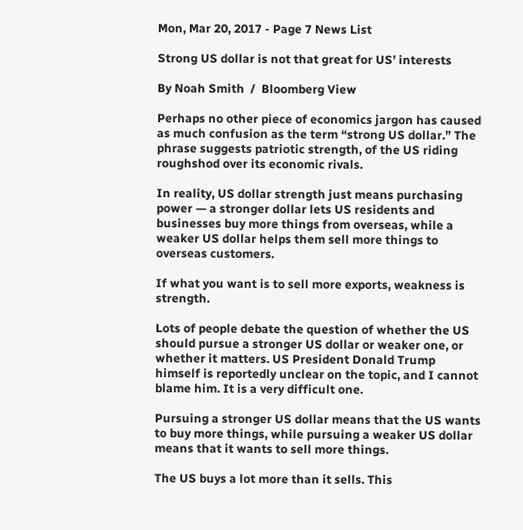Mon, Mar 20, 2017 - Page 7 News List

Strong US dollar is not that great for US’ interests

By Noah Smith  /  Bloomberg View

Perhaps no other piece of economics jargon has caused as much confusion as the term “strong US dollar.” The phrase suggests patriotic strength, of the US riding roughshod over its economic rivals.

In reality, US dollar strength just means purchasing power — a stronger dollar lets US residents and businesses buy more things from overseas, while a weaker US dollar helps them sell more things to overseas customers.

If what you want is to sell more exports, weakness is strength.

Lots of people debate the question of whether the US should pursue a stronger US dollar or weaker one, or whether it matters. US President Donald Trump himself is reportedly unclear on the topic, and I cannot blame him. It is a very difficult one.

Pursuing a stronger US dollar means that the US wants to buy more things, while pursuing a weaker US dollar means that it wants to sell more things.

The US buys a lot more than it sells. This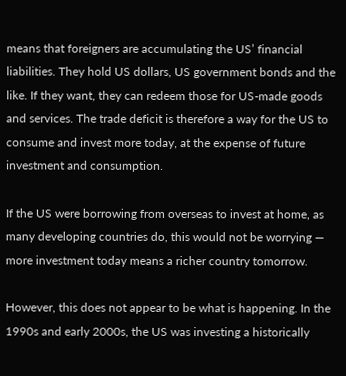means that foreigners are accumulating the US’ financial liabilities. They hold US dollars, US government bonds and the like. If they want, they can redeem those for US-made goods and services. The trade deficit is therefore a way for the US to consume and invest more today, at the expense of future investment and consumption.

If the US were borrowing from overseas to invest at home, as many developing countries do, this would not be worrying — more investment today means a richer country tomorrow.

However, this does not appear to be what is happening. In the 1990s and early 2000s, the US was investing a historically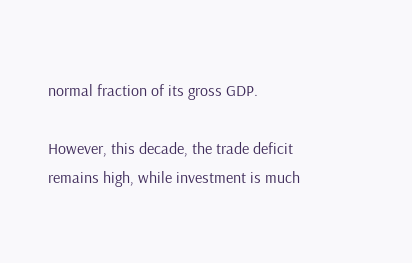normal fraction of its gross GDP.

However, this decade, the trade deficit remains high, while investment is much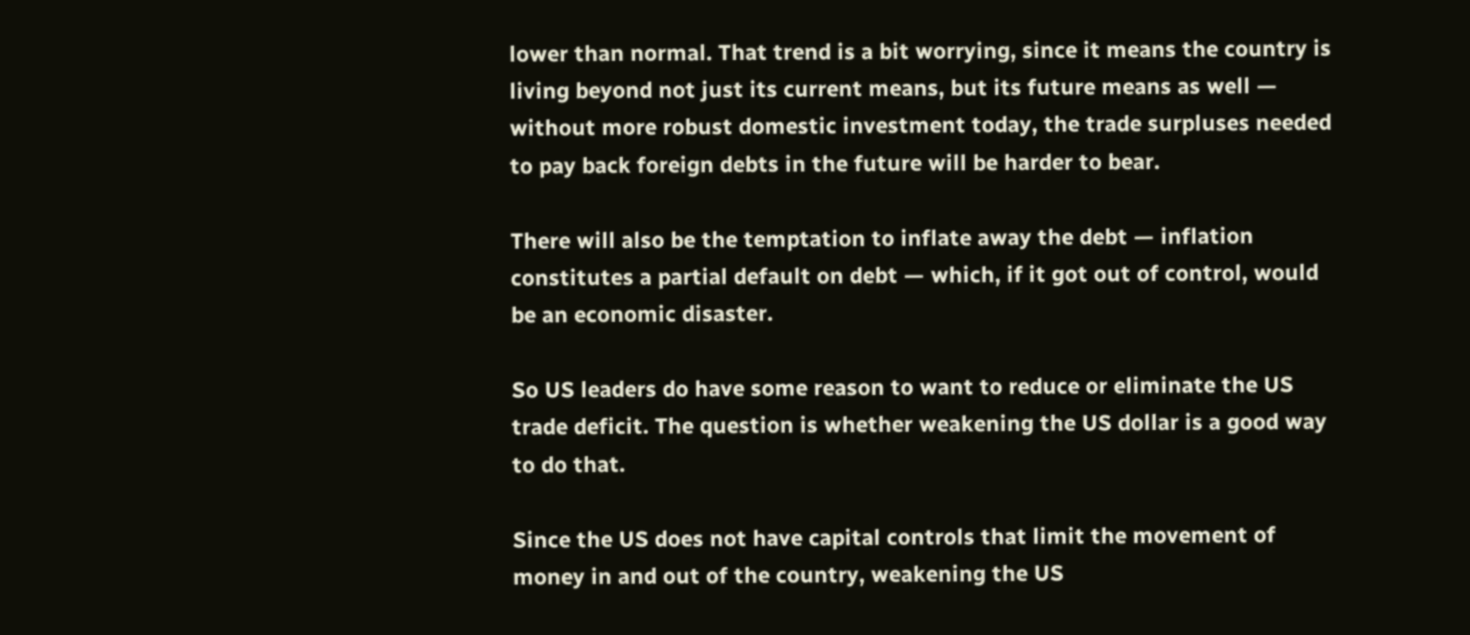lower than normal. That trend is a bit worrying, since it means the country is living beyond not just its current means, but its future means as well — without more robust domestic investment today, the trade surpluses needed to pay back foreign debts in the future will be harder to bear.

There will also be the temptation to inflate away the debt — inflation constitutes a partial default on debt — which, if it got out of control, would be an economic disaster.

So US leaders do have some reason to want to reduce or eliminate the US trade deficit. The question is whether weakening the US dollar is a good way to do that.

Since the US does not have capital controls that limit the movement of money in and out of the country, weakening the US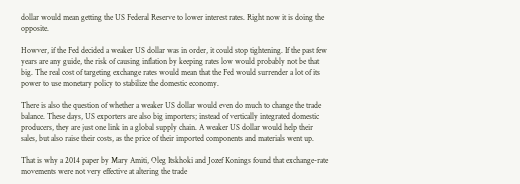dollar would mean getting the US Federal Reserve to lower interest rates. Right now it is doing the opposite.

Howver, if the Fed decided a weaker US dollar was in order, it could stop tightening. If the past few years are any guide, the risk of causing inflation by keeping rates low would probably not be that big. The real cost of targeting exchange rates would mean that the Fed would surrender a lot of its power to use monetary policy to stabilize the domestic economy.

There is also the question of whether a weaker US dollar would even do much to change the trade balance. These days, US exporters are also big importers; instead of vertically integrated domestic producers, they are just one link in a global supply chain. A weaker US dollar would help their sales, but also raise their costs, as the price of their imported components and materials went up.

That is why a 2014 paper by Mary Amiti, Oleg Itskhoki and Jozef Konings found that exchange-rate movements were not very effective at altering the trade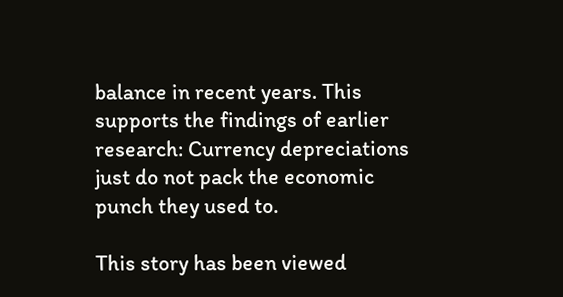balance in recent years. This supports the findings of earlier research: Currency depreciations just do not pack the economic punch they used to.

This story has been viewed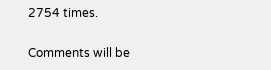2754 times.

Comments will be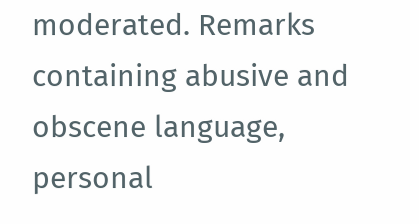moderated. Remarks containing abusive and obscene language, personal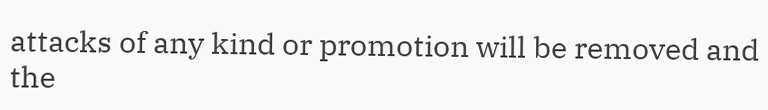attacks of any kind or promotion will be removed and the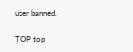user banned.

TOP top